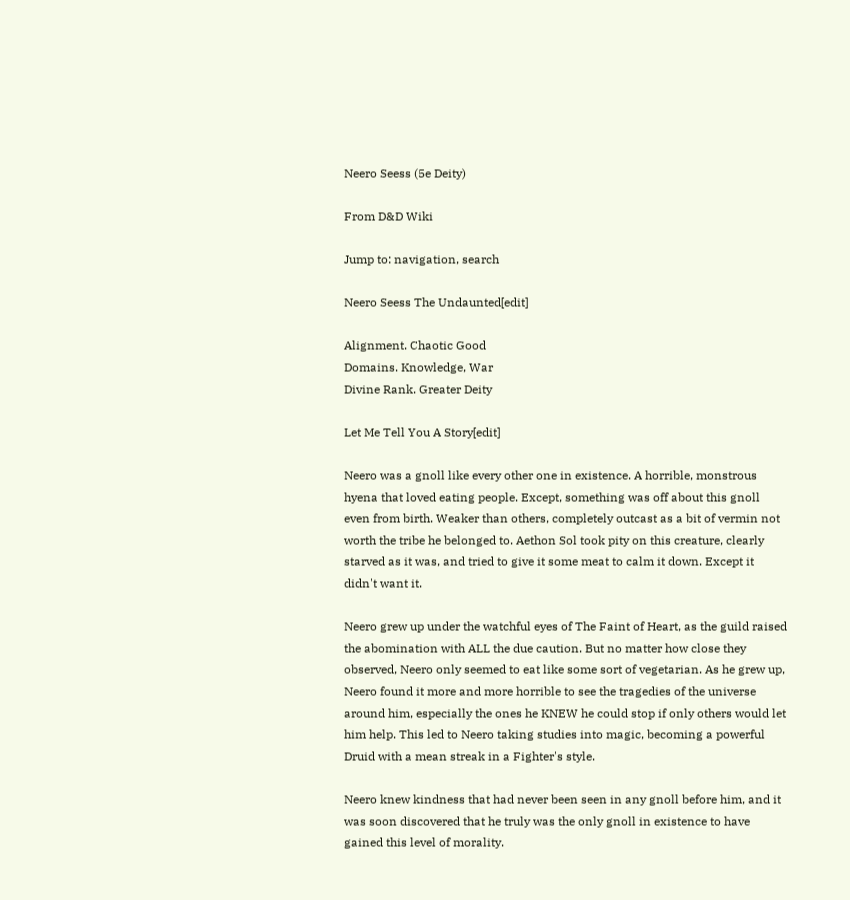Neero Seess (5e Deity)

From D&D Wiki

Jump to: navigation, search

Neero Seess The Undaunted[edit]

Alignment. Chaotic Good
Domains. Knowledge, War
Divine Rank. Greater Deity

Let Me Tell You A Story[edit]

Neero was a gnoll like every other one in existence. A horrible, monstrous hyena that loved eating people. Except, something was off about this gnoll even from birth. Weaker than others, completely outcast as a bit of vermin not worth the tribe he belonged to. Aethon Sol took pity on this creature, clearly starved as it was, and tried to give it some meat to calm it down. Except it didn't want it.

Neero grew up under the watchful eyes of The Faint of Heart, as the guild raised the abomination with ALL the due caution. But no matter how close they observed, Neero only seemed to eat like some sort of vegetarian. As he grew up, Neero found it more and more horrible to see the tragedies of the universe around him, especially the ones he KNEW he could stop if only others would let him help. This led to Neero taking studies into magic, becoming a powerful Druid with a mean streak in a Fighter's style.

Neero knew kindness that had never been seen in any gnoll before him, and it was soon discovered that he truly was the only gnoll in existence to have gained this level of morality.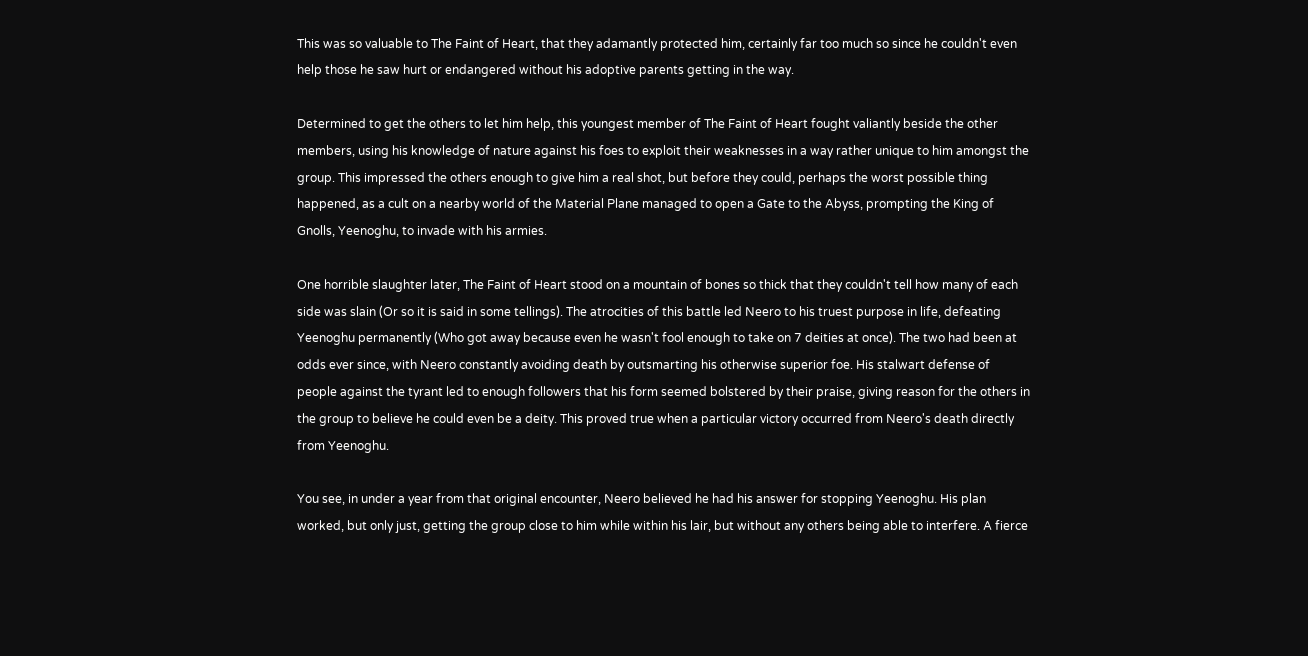This was so valuable to The Faint of Heart, that they adamantly protected him, certainly far too much so since he couldn't even help those he saw hurt or endangered without his adoptive parents getting in the way.

Determined to get the others to let him help, this youngest member of The Faint of Heart fought valiantly beside the other members, using his knowledge of nature against his foes to exploit their weaknesses in a way rather unique to him amongst the group. This impressed the others enough to give him a real shot, but before they could, perhaps the worst possible thing happened, as a cult on a nearby world of the Material Plane managed to open a Gate to the Abyss, prompting the King of Gnolls, Yeenoghu, to invade with his armies.

One horrible slaughter later, The Faint of Heart stood on a mountain of bones so thick that they couldn't tell how many of each side was slain (Or so it is said in some tellings). The atrocities of this battle led Neero to his truest purpose in life, defeating Yeenoghu permanently (Who got away because even he wasn't fool enough to take on 7 deities at once). The two had been at odds ever since, with Neero constantly avoiding death by outsmarting his otherwise superior foe. His stalwart defense of people against the tyrant led to enough followers that his form seemed bolstered by their praise, giving reason for the others in the group to believe he could even be a deity. This proved true when a particular victory occurred from Neero's death directly from Yeenoghu.

You see, in under a year from that original encounter, Neero believed he had his answer for stopping Yeenoghu. His plan worked, but only just, getting the group close to him while within his lair, but without any others being able to interfere. A fierce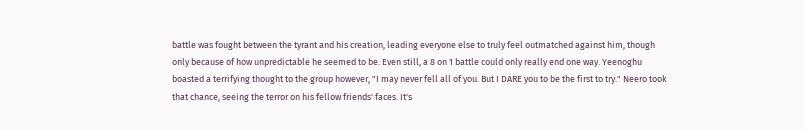battle was fought between the tyrant and his creation, leading everyone else to truly feel outmatched against him, though only because of how unpredictable he seemed to be. Even still, a 8 on 1 battle could only really end one way. Yeenoghu boasted a terrifying thought to the group however, "I may never fell all of you. But I DARE you to be the first to try." Neero took that chance, seeing the terror on his fellow friends' faces. It's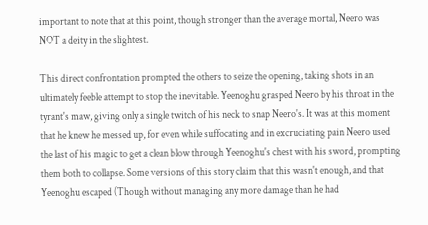important to note that at this point, though stronger than the average mortal, Neero was NOT a deity in the slightest.

This direct confrontation prompted the others to seize the opening, taking shots in an ultimately feeble attempt to stop the inevitable. Yeenoghu grasped Neero by his throat in the tyrant's maw, giving only a single twitch of his neck to snap Neero's. It was at this moment that he knew he messed up, for even while suffocating and in excruciating pain Neero used the last of his magic to get a clean blow through Yeenoghu's chest with his sword, prompting them both to collapse. Some versions of this story claim that this wasn't enough, and that Yeenoghu escaped (Though without managing any more damage than he had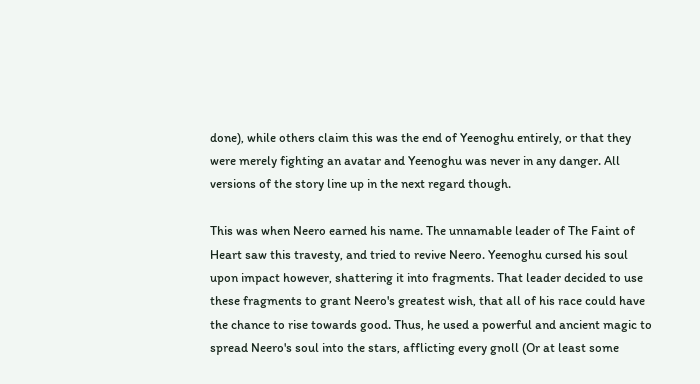done), while others claim this was the end of Yeenoghu entirely, or that they were merely fighting an avatar and Yeenoghu was never in any danger. All versions of the story line up in the next regard though.

This was when Neero earned his name. The unnamable leader of The Faint of Heart saw this travesty, and tried to revive Neero. Yeenoghu cursed his soul upon impact however, shattering it into fragments. That leader decided to use these fragments to grant Neero's greatest wish, that all of his race could have the chance to rise towards good. Thus, he used a powerful and ancient magic to spread Neero's soul into the stars, afflicting every gnoll (Or at least some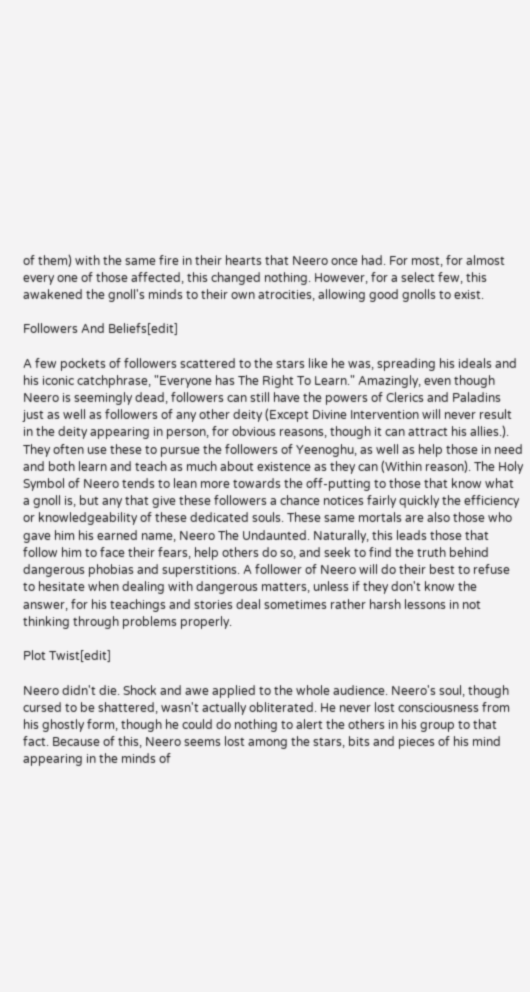of them) with the same fire in their hearts that Neero once had. For most, for almost every one of those affected, this changed nothing. However, for a select few, this awakened the gnoll's minds to their own atrocities, allowing good gnolls to exist.

Followers And Beliefs[edit]

A few pockets of followers scattered to the stars like he was, spreading his ideals and his iconic catchphrase, "Everyone has The Right To Learn." Amazingly, even though Neero is seemingly dead, followers can still have the powers of Clerics and Paladins just as well as followers of any other deity (Except Divine Intervention will never result in the deity appearing in person, for obvious reasons, though it can attract his allies.). They often use these to pursue the followers of Yeenoghu, as well as help those in need and both learn and teach as much about existence as they can (Within reason). The Holy Symbol of Neero tends to lean more towards the off-putting to those that know what a gnoll is, but any that give these followers a chance notices fairly quickly the efficiency or knowledgeability of these dedicated souls. These same mortals are also those who gave him his earned name, Neero The Undaunted. Naturally, this leads those that follow him to face their fears, help others do so, and seek to find the truth behind dangerous phobias and superstitions. A follower of Neero will do their best to refuse to hesitate when dealing with dangerous matters, unless if they don't know the answer, for his teachings and stories deal sometimes rather harsh lessons in not thinking through problems properly.

Plot Twist[edit]

Neero didn't die. Shock and awe applied to the whole audience. Neero's soul, though cursed to be shattered, wasn't actually obliterated. He never lost consciousness from his ghostly form, though he could do nothing to alert the others in his group to that fact. Because of this, Neero seems lost among the stars, bits and pieces of his mind appearing in the minds of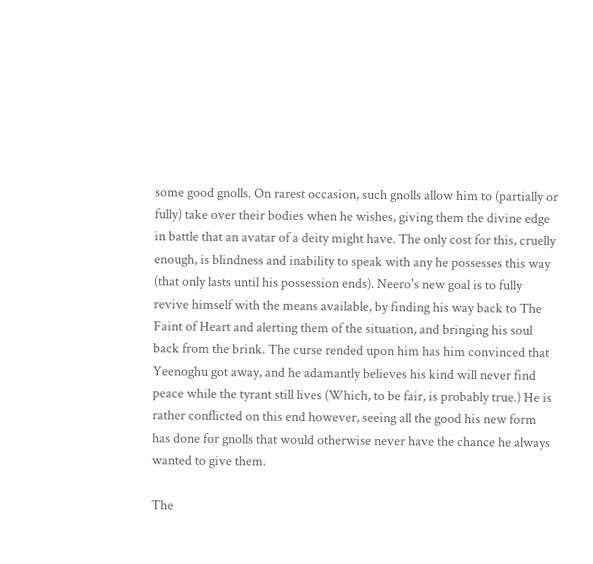some good gnolls. On rarest occasion, such gnolls allow him to (partially or fully) take over their bodies when he wishes, giving them the divine edge in battle that an avatar of a deity might have. The only cost for this, cruelly enough, is blindness and inability to speak with any he possesses this way (that only lasts until his possession ends). Neero's new goal is to fully revive himself with the means available, by finding his way back to The Faint of Heart and alerting them of the situation, and bringing his soul back from the brink. The curse rended upon him has him convinced that Yeenoghu got away, and he adamantly believes his kind will never find peace while the tyrant still lives (Which, to be fair, is probably true.) He is rather conflicted on this end however, seeing all the good his new form has done for gnolls that would otherwise never have the chance he always wanted to give them.

The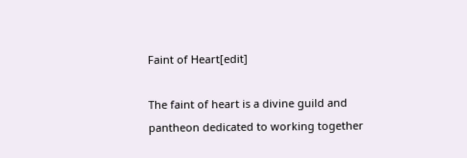Faint of Heart[edit]

The faint of heart is a divine guild and pantheon dedicated to working together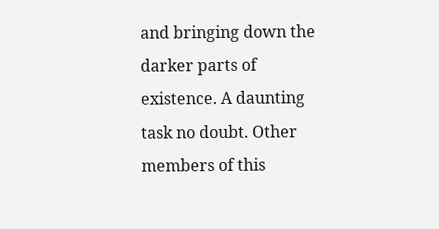and bringing down the darker parts of existence. A daunting task no doubt. Other members of this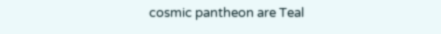cosmic pantheon are Teal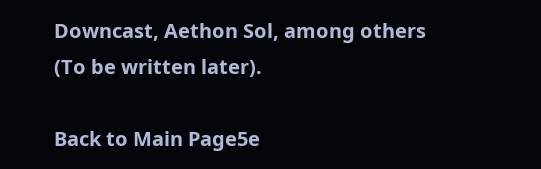Downcast, Aethon Sol, among others (To be written later).

Back to Main Page5e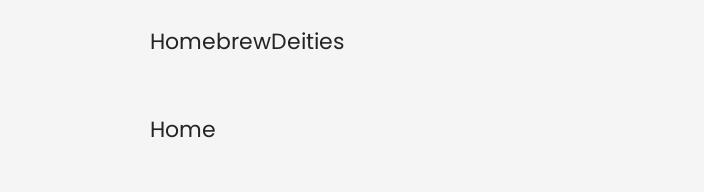HomebrewDeities

Home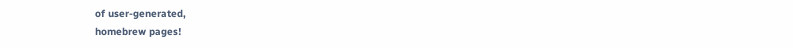of user-generated,
homebrew pages!